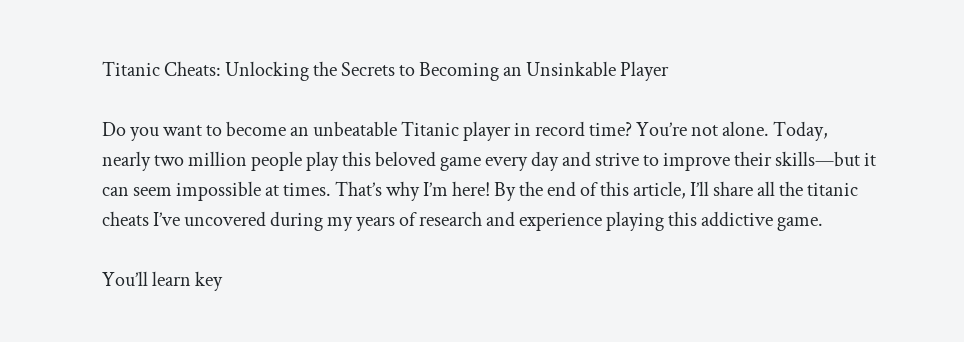Titanic Cheats: Unlocking the Secrets to Becoming an Unsinkable Player

Do you want to become an unbeatable Titanic player in record time? You’re not alone. Today, nearly two million people play this beloved game every day and strive to improve their skills—but it can seem impossible at times. That’s why I’m here! By the end of this article, I’ll share all the titanic cheats I’ve uncovered during my years of research and experience playing this addictive game.

You’ll learn key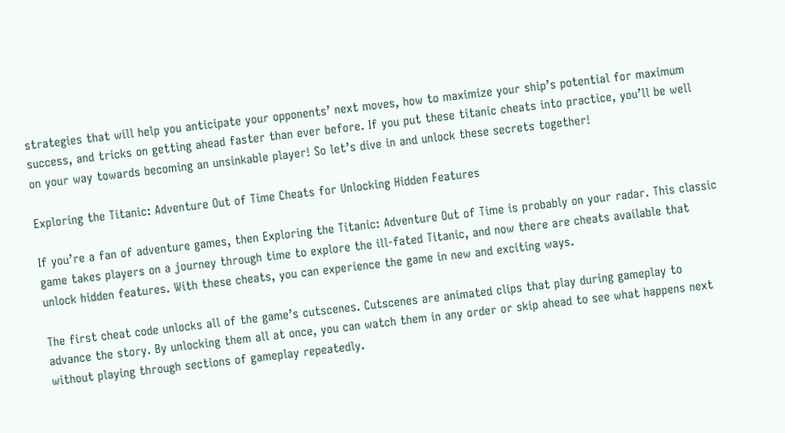strategies that will help you anticipate your opponents’ next moves, how to maximize your ship’s potential for maximum success, and tricks on getting ahead faster than ever before. If you put these titanic cheats into practice, you’ll be well on your way towards becoming an unsinkable player! So let’s dive in and unlock these secrets together!

Exploring the Titanic: Adventure Out of Time Cheats for Unlocking Hidden Features

If you’re a fan of adventure games, then Exploring the Titanic: Adventure Out of Time is probably on your radar. This classic game takes players on a journey through time to explore the ill-fated Titanic, and now there are cheats available that unlock hidden features. With these cheats, you can experience the game in new and exciting ways.

The first cheat code unlocks all of the game’s cutscenes. Cutscenes are animated clips that play during gameplay to advance the story. By unlocking them all at once, you can watch them in any order or skip ahead to see what happens next without playing through sections of gameplay repeatedly.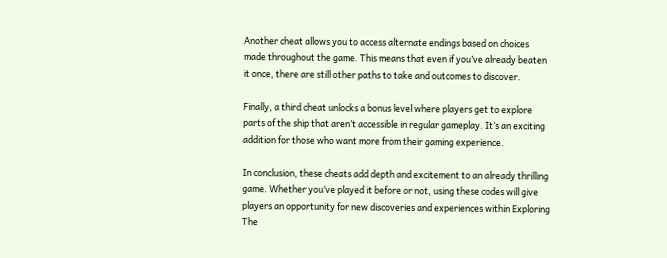Another cheat allows you to access alternate endings based on choices made throughout the game. This means that even if you’ve already beaten it once, there are still other paths to take and outcomes to discover.

Finally, a third cheat unlocks a bonus level where players get to explore parts of the ship that aren’t accessible in regular gameplay. It’s an exciting addition for those who want more from their gaming experience.

In conclusion, these cheats add depth and excitement to an already thrilling game. Whether you’ve played it before or not, using these codes will give players an opportunity for new discoveries and experiences within Exploring The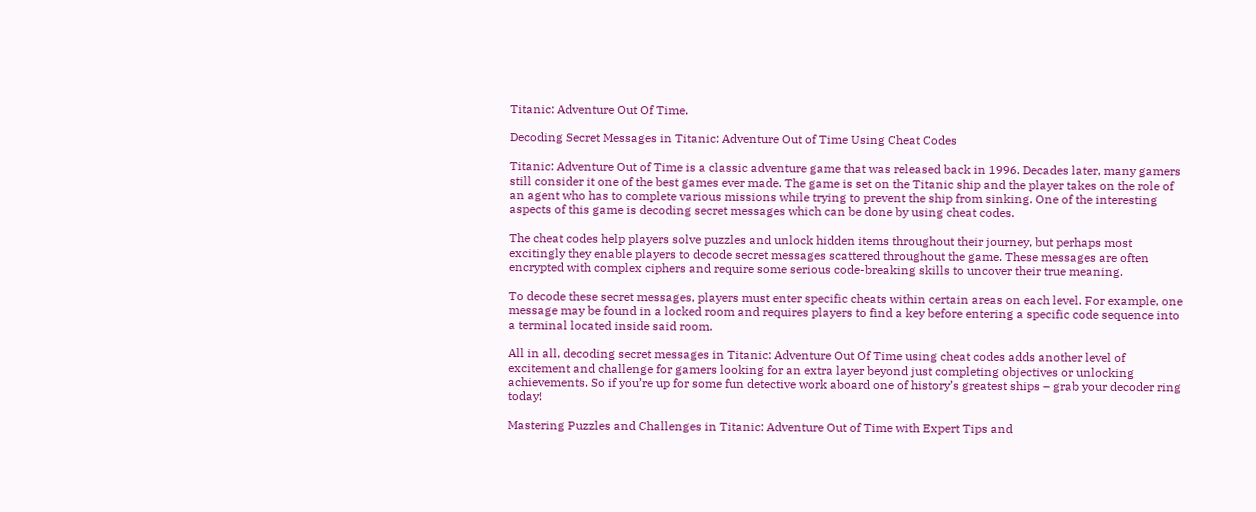Titanic: Adventure Out Of Time.

Decoding Secret Messages in Titanic: Adventure Out of Time Using Cheat Codes

Titanic: Adventure Out of Time is a classic adventure game that was released back in 1996. Decades later, many gamers still consider it one of the best games ever made. The game is set on the Titanic ship and the player takes on the role of an agent who has to complete various missions while trying to prevent the ship from sinking. One of the interesting aspects of this game is decoding secret messages which can be done by using cheat codes.

The cheat codes help players solve puzzles and unlock hidden items throughout their journey, but perhaps most excitingly they enable players to decode secret messages scattered throughout the game. These messages are often encrypted with complex ciphers and require some serious code-breaking skills to uncover their true meaning.

To decode these secret messages, players must enter specific cheats within certain areas on each level. For example, one message may be found in a locked room and requires players to find a key before entering a specific code sequence into a terminal located inside said room.

All in all, decoding secret messages in Titanic: Adventure Out Of Time using cheat codes adds another level of excitement and challenge for gamers looking for an extra layer beyond just completing objectives or unlocking achievements. So if you’re up for some fun detective work aboard one of history’s greatest ships – grab your decoder ring today!

Mastering Puzzles and Challenges in Titanic: Adventure Out of Time with Expert Tips and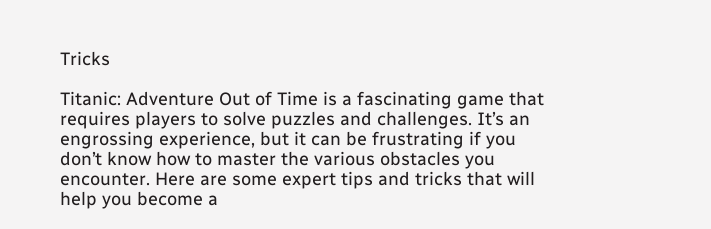Tricks

Titanic: Adventure Out of Time is a fascinating game that requires players to solve puzzles and challenges. It’s an engrossing experience, but it can be frustrating if you don’t know how to master the various obstacles you encounter. Here are some expert tips and tricks that will help you become a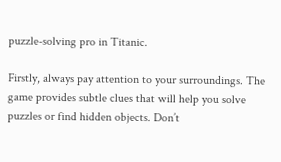puzzle-solving pro in Titanic.

Firstly, always pay attention to your surroundings. The game provides subtle clues that will help you solve puzzles or find hidden objects. Don’t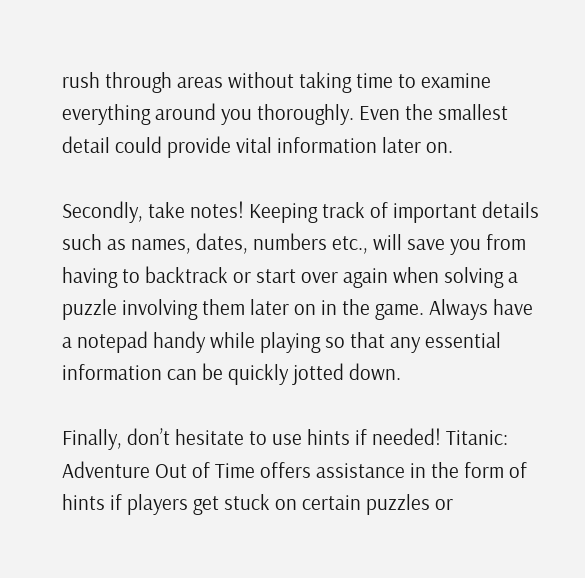rush through areas without taking time to examine everything around you thoroughly. Even the smallest detail could provide vital information later on.

Secondly, take notes! Keeping track of important details such as names, dates, numbers etc., will save you from having to backtrack or start over again when solving a puzzle involving them later on in the game. Always have a notepad handy while playing so that any essential information can be quickly jotted down.

Finally, don’t hesitate to use hints if needed! Titanic: Adventure Out of Time offers assistance in the form of hints if players get stuck on certain puzzles or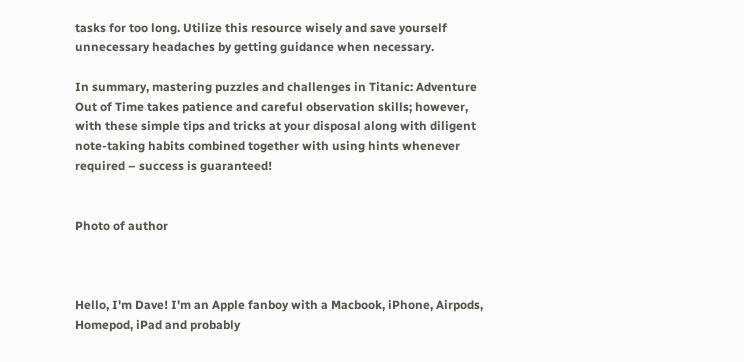tasks for too long. Utilize this resource wisely and save yourself unnecessary headaches by getting guidance when necessary.

In summary, mastering puzzles and challenges in Titanic: Adventure Out of Time takes patience and careful observation skills; however, with these simple tips and tricks at your disposal along with diligent note-taking habits combined together with using hints whenever required – success is guaranteed!


Photo of author



Hello, I'm Dave! I'm an Apple fanboy with a Macbook, iPhone, Airpods, Homepod, iPad and probably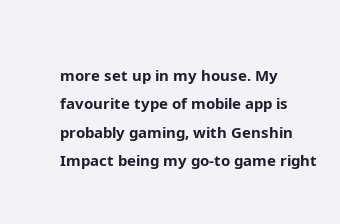more set up in my house. My favourite type of mobile app is probably gaming, with Genshin Impact being my go-to game right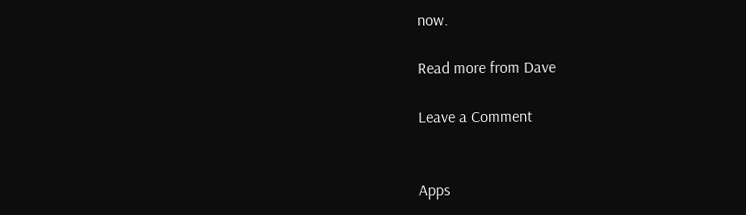now.

Read more from Dave

Leave a Comment


Apps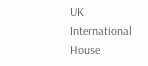UK
International House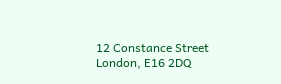12 Constance Street
London, E16 2DQ